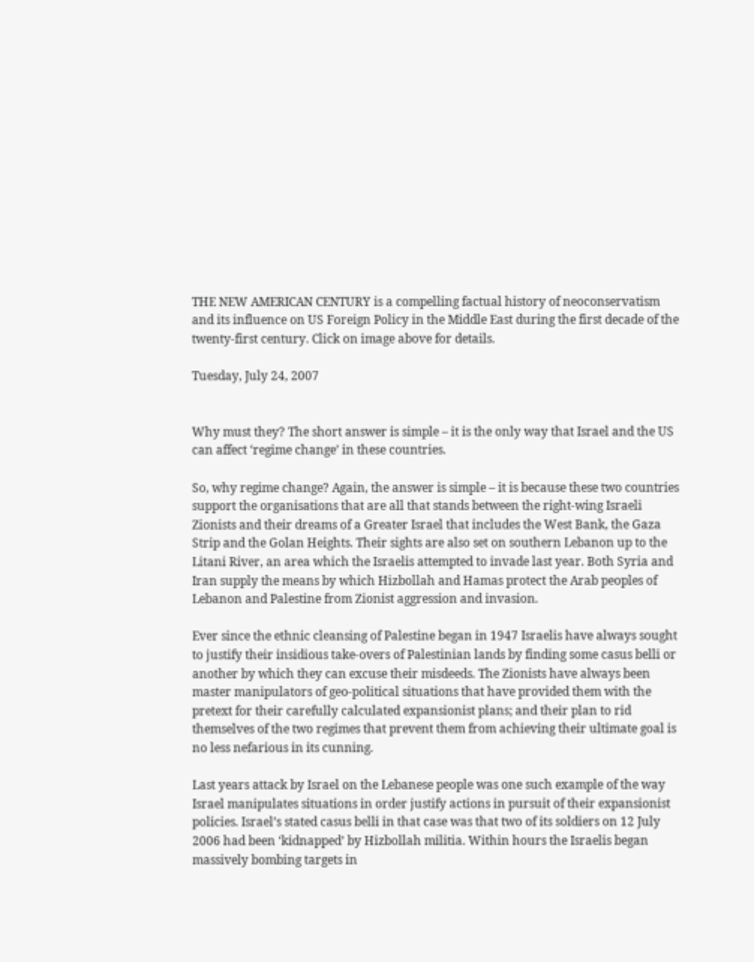THE NEW AMERICAN CENTURY is a compelling factual history of neoconservatism and its influence on US Foreign Policy in the Middle East during the first decade of the twenty-first century. Click on image above for details.

Tuesday, July 24, 2007


Why must they? The short answer is simple – it is the only way that Israel and the US can affect ‘regime change’ in these countries.

So, why regime change? Again, the answer is simple – it is because these two countries support the organisations that are all that stands between the right-wing Israeli Zionists and their dreams of a Greater Israel that includes the West Bank, the Gaza Strip and the Golan Heights. Their sights are also set on southern Lebanon up to the Litani River, an area which the Israelis attempted to invade last year. Both Syria and Iran supply the means by which Hizbollah and Hamas protect the Arab peoples of Lebanon and Palestine from Zionist aggression and invasion.

Ever since the ethnic cleansing of Palestine began in 1947 Israelis have always sought to justify their insidious take-overs of Palestinian lands by finding some casus belli or another by which they can excuse their misdeeds. The Zionists have always been master manipulators of geo-political situations that have provided them with the pretext for their carefully calculated expansionist plans; and their plan to rid themselves of the two regimes that prevent them from achieving their ultimate goal is no less nefarious in its cunning.

Last years attack by Israel on the Lebanese people was one such example of the way Israel manipulates situations in order justify actions in pursuit of their expansionist policies. Israel’s stated casus belli in that case was that two of its soldiers on 12 July 2006 had been ‘kidnapped’ by Hizbollah militia. Within hours the Israelis began massively bombing targets in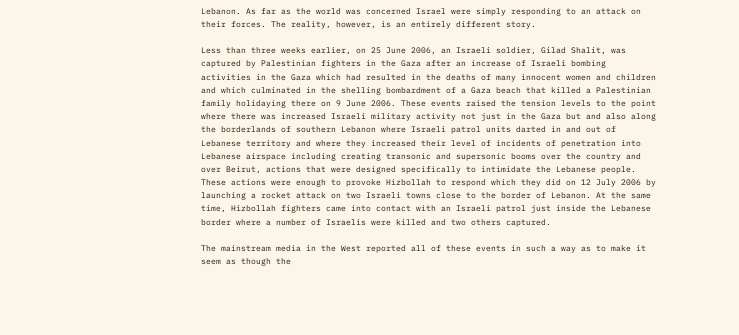Lebanon. As far as the world was concerned Israel were simply responding to an attack on their forces. The reality, however, is an entirely different story.

Less than three weeks earlier, on 25 June 2006, an Israeli soldier, Gilad Shalit, was captured by Palestinian fighters in the Gaza after an increase of Israeli bombing activities in the Gaza which had resulted in the deaths of many innocent women and children and which culminated in the shelling bombardment of a Gaza beach that killed a Palestinian family holidaying there on 9 June 2006. These events raised the tension levels to the point where there was increased Israeli military activity not just in the Gaza but and also along the borderlands of southern Lebanon where Israeli patrol units darted in and out of Lebanese territory and where they increased their level of incidents of penetration into Lebanese airspace including creating transonic and supersonic booms over the country and over Beirut, actions that were designed specifically to intimidate the Lebanese people. These actions were enough to provoke Hizbollah to respond which they did on 12 July 2006 by launching a rocket attack on two Israeli towns close to the border of Lebanon. At the same time, Hizbollah fighters came into contact with an Israeli patrol just inside the Lebanese border where a number of Israelis were killed and two others captured.

The mainstream media in the West reported all of these events in such a way as to make it seem as though the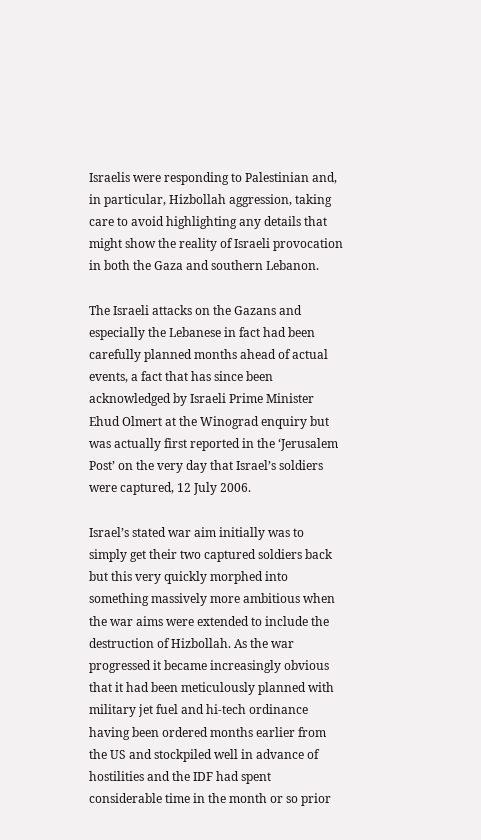Israelis were responding to Palestinian and, in particular, Hizbollah aggression, taking care to avoid highlighting any details that might show the reality of Israeli provocation in both the Gaza and southern Lebanon.

The Israeli attacks on the Gazans and especially the Lebanese in fact had been carefully planned months ahead of actual events, a fact that has since been acknowledged by Israeli Prime Minister Ehud Olmert at the Winograd enquiry but was actually first reported in the ‘Jerusalem Post’ on the very day that Israel’s soldiers were captured, 12 July 2006.

Israel’s stated war aim initially was to simply get their two captured soldiers back but this very quickly morphed into something massively more ambitious when the war aims were extended to include the destruction of Hizbollah. As the war progressed it became increasingly obvious that it had been meticulously planned with military jet fuel and hi-tech ordinance having been ordered months earlier from the US and stockpiled well in advance of hostilities and the IDF had spent considerable time in the month or so prior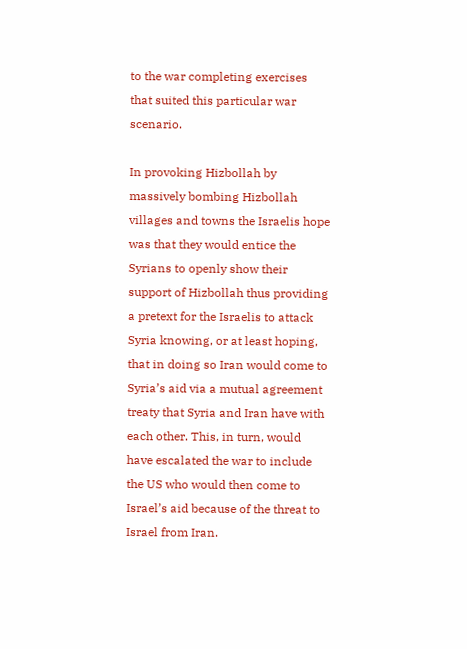to the war completing exercises that suited this particular war scenario.

In provoking Hizbollah by massively bombing Hizbollah villages and towns the Israelis hope was that they would entice the Syrians to openly show their support of Hizbollah thus providing a pretext for the Israelis to attack Syria knowing, or at least hoping, that in doing so Iran would come to Syria’s aid via a mutual agreement treaty that Syria and Iran have with each other. This, in turn, would have escalated the war to include the US who would then come to Israel’s aid because of the threat to Israel from Iran.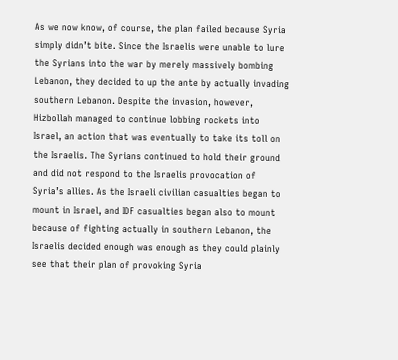As we now know, of course, the plan failed because Syria simply didn’t bite. Since the Israelis were unable to lure the Syrians into the war by merely massively bombing Lebanon, they decided to up the ante by actually invading southern Lebanon. Despite the invasion, however, Hizbollah managed to continue lobbing rockets into Israel, an action that was eventually to take its toll on the Israelis. The Syrians continued to hold their ground and did not respond to the Israelis provocation of Syria’s allies. As the Israeli civilian casualties began to mount in Israel, and IDF casualties began also to mount because of fighting actually in southern Lebanon, the Israelis decided enough was enough as they could plainly see that their plan of provoking Syria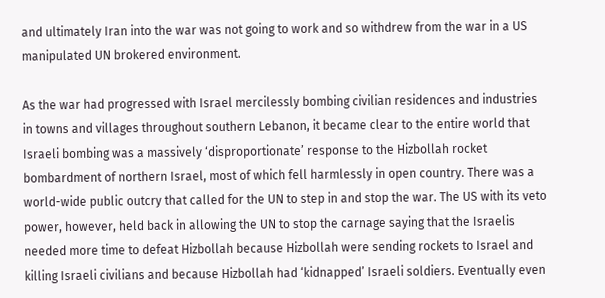and ultimately Iran into the war was not going to work and so withdrew from the war in a US manipulated UN brokered environment.

As the war had progressed with Israel mercilessly bombing civilian residences and industries in towns and villages throughout southern Lebanon, it became clear to the entire world that Israeli bombing was a massively ‘disproportionate’ response to the Hizbollah rocket bombardment of northern Israel, most of which fell harmlessly in open country. There was a world-wide public outcry that called for the UN to step in and stop the war. The US with its veto power, however, held back in allowing the UN to stop the carnage saying that the Israelis needed more time to defeat Hizbollah because Hizbollah were sending rockets to Israel and killing Israeli civilians and because Hizbollah had ‘kidnapped’ Israeli soldiers. Eventually even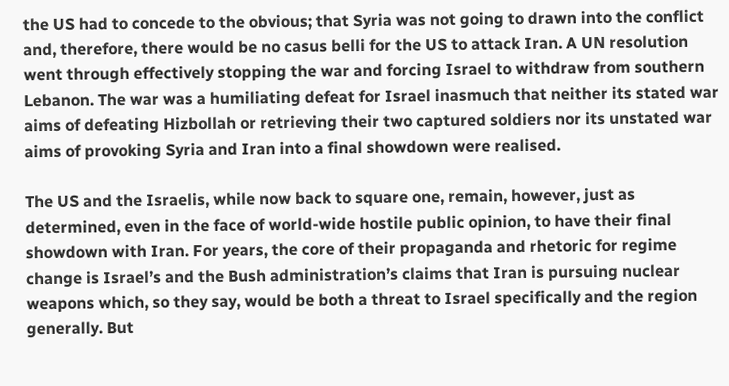the US had to concede to the obvious; that Syria was not going to drawn into the conflict and, therefore, there would be no casus belli for the US to attack Iran. A UN resolution went through effectively stopping the war and forcing Israel to withdraw from southern Lebanon. The war was a humiliating defeat for Israel inasmuch that neither its stated war aims of defeating Hizbollah or retrieving their two captured soldiers nor its unstated war aims of provoking Syria and Iran into a final showdown were realised.

The US and the Israelis, while now back to square one, remain, however, just as determined, even in the face of world-wide hostile public opinion, to have their final showdown with Iran. For years, the core of their propaganda and rhetoric for regime change is Israel’s and the Bush administration’s claims that Iran is pursuing nuclear weapons which, so they say, would be both a threat to Israel specifically and the region generally. But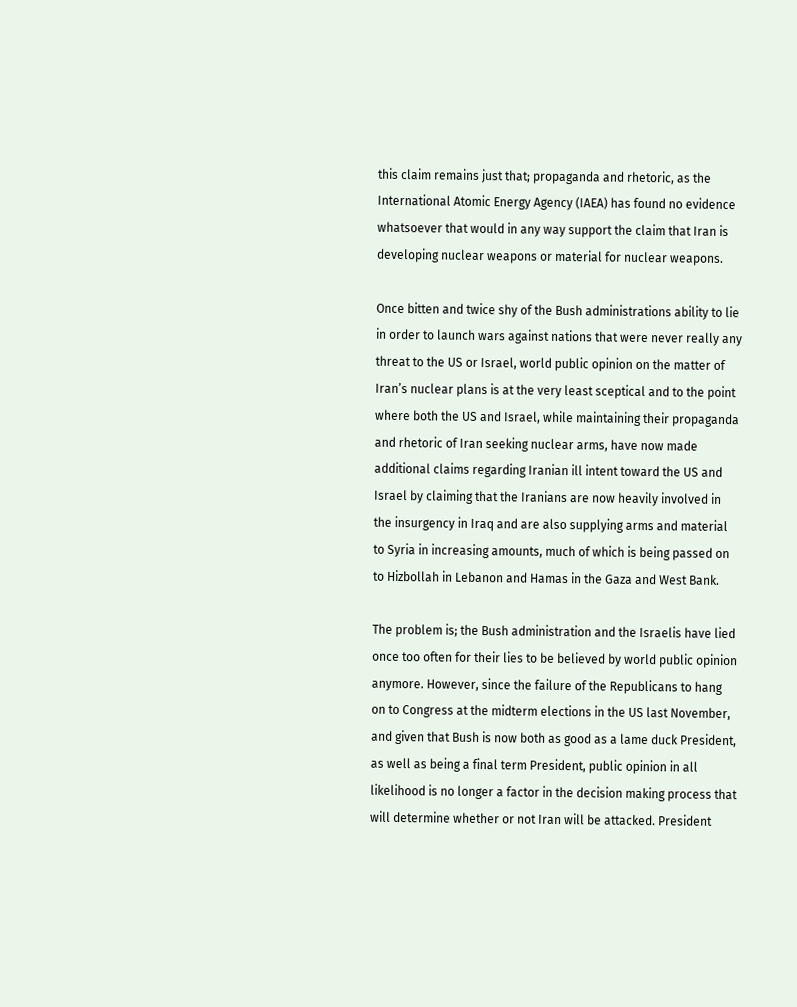this claim remains just that; propaganda and rhetoric, as the International Atomic Energy Agency (IAEA) has found no evidence whatsoever that would in any way support the claim that Iran is developing nuclear weapons or material for nuclear weapons.

Once bitten and twice shy of the Bush administrations ability to lie in order to launch wars against nations that were never really any threat to the US or Israel, world public opinion on the matter of Iran’s nuclear plans is at the very least sceptical and to the point where both the US and Israel, while maintaining their propaganda and rhetoric of Iran seeking nuclear arms, have now made additional claims regarding Iranian ill intent toward the US and Israel by claiming that the Iranians are now heavily involved in the insurgency in Iraq and are also supplying arms and material to Syria in increasing amounts, much of which is being passed on to Hizbollah in Lebanon and Hamas in the Gaza and West Bank.

The problem is; the Bush administration and the Israelis have lied once too often for their lies to be believed by world public opinion anymore. However, since the failure of the Republicans to hang on to Congress at the midterm elections in the US last November, and given that Bush is now both as good as a lame duck President, as well as being a final term President, public opinion in all likelihood is no longer a factor in the decision making process that will determine whether or not Iran will be attacked. President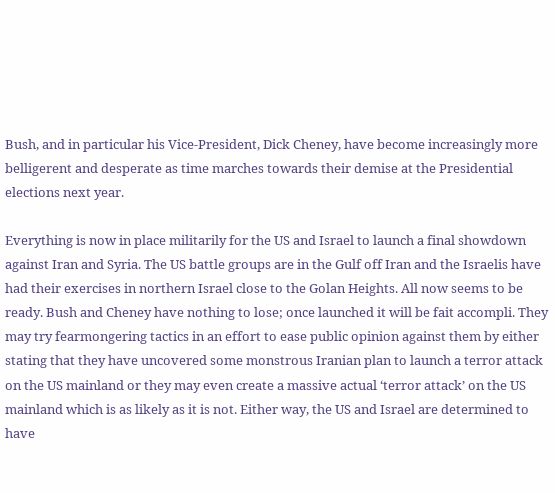Bush, and in particular his Vice-President, Dick Cheney, have become increasingly more belligerent and desperate as time marches towards their demise at the Presidential elections next year.

Everything is now in place militarily for the US and Israel to launch a final showdown against Iran and Syria. The US battle groups are in the Gulf off Iran and the Israelis have had their exercises in northern Israel close to the Golan Heights. All now seems to be ready. Bush and Cheney have nothing to lose; once launched it will be fait accompli. They may try fearmongering tactics in an effort to ease public opinion against them by either stating that they have uncovered some monstrous Iranian plan to launch a terror attack on the US mainland or they may even create a massive actual ‘terror attack’ on the US mainland which is as likely as it is not. Either way, the US and Israel are determined to have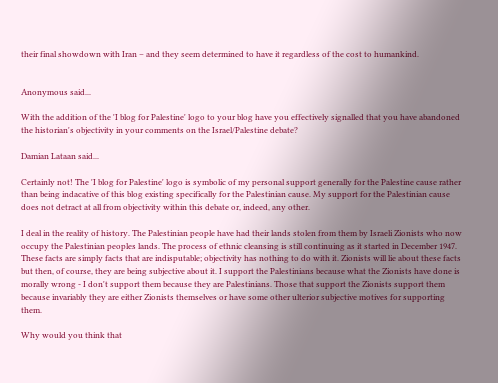their final showdown with Iran – and they seem determined to have it regardless of the cost to humankind.


Anonymous said...

With the addition of the 'I blog for Palestine' logo to your blog have you effectively signalled that you have abandoned the historian's objectivity in your comments on the Israel/Palestine debate?

Damian Lataan said...

Certainly not! The 'I blog for Palestine' logo is symbolic of my personal support generally for the Palestine cause rather than being indacative of this blog existing specifically for the Palestinian cause. My support for the Palestinian cause does not detract at all from objectivity within this debate or, indeed, any other.

I deal in the reality of history. The Palestinian people have had their lands stolen from them by Israeli Zionists who now occupy the Palestinian peoples lands. The process of ethnic cleansing is still continuing as it started in December 1947. These facts are simply facts that are indisputable; objectivity has nothing to do with it. Zionists will lie about these facts but then, of course, they are being subjective about it. I support the Palestinians because what the Zionists have done is morally wrong - I don't support them because they are Palestinians. Those that support the Zionists support them because invariably they are either Zionists themselves or have some other ulterior subjective motives for supporting them.

Why would you think that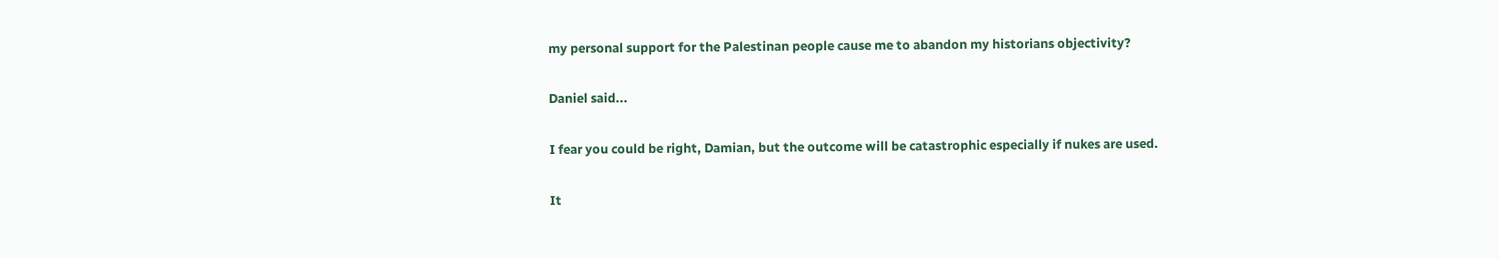my personal support for the Palestinan people cause me to abandon my historians objectivity?

Daniel said...

I fear you could be right, Damian, but the outcome will be catastrophic especially if nukes are used.

It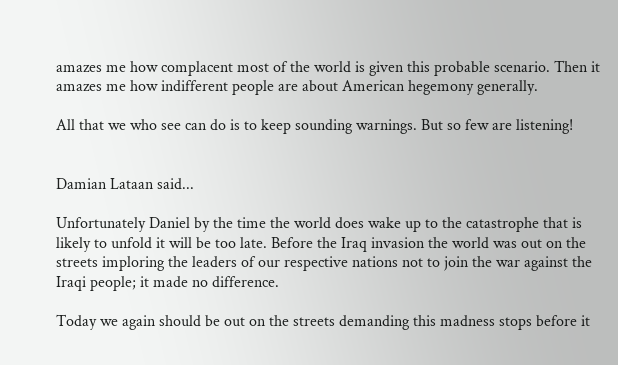amazes me how complacent most of the world is given this probable scenario. Then it amazes me how indifferent people are about American hegemony generally.

All that we who see can do is to keep sounding warnings. But so few are listening!


Damian Lataan said...

Unfortunately Daniel by the time the world does wake up to the catastrophe that is likely to unfold it will be too late. Before the Iraq invasion the world was out on the streets imploring the leaders of our respective nations not to join the war against the Iraqi people; it made no difference.

Today we again should be out on the streets demanding this madness stops before it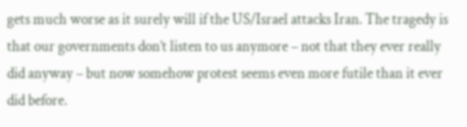gets much worse as it surely will if the US/Israel attacks Iran. The tragedy is that our governments don’t listen to us anymore – not that they ever really did anyway – but now somehow protest seems even more futile than it ever did before.